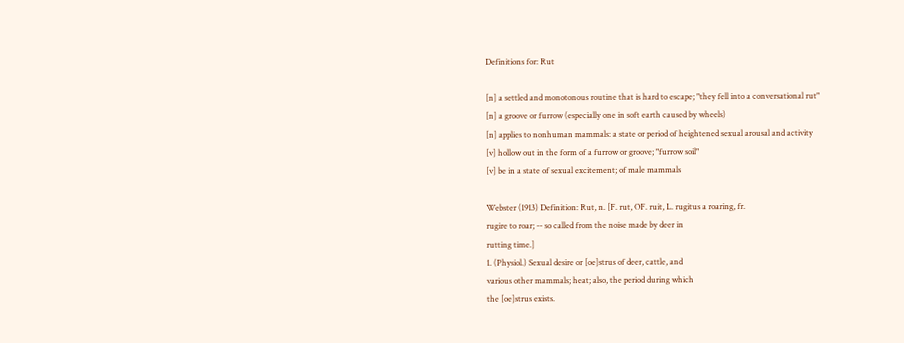Definitions for: Rut

[n] a settled and monotonous routine that is hard to escape; "they fell into a conversational rut"
[n] a groove or furrow (especially one in soft earth caused by wheels)
[n] applies to nonhuman mammals: a state or period of heightened sexual arousal and activity
[v] hollow out in the form of a furrow or groove; "furrow soil"
[v] be in a state of sexual excitement; of male mammals

Webster (1913) Definition: Rut, n. [F. rut, OF. ruit, L. rugitus a roaring, fr.
rugire to roar; -- so called from the noise made by deer in
rutting time.]
1. (Physiol.) Sexual desire or [oe]strus of deer, cattle, and
various other mammals; heat; also, the period during which
the [oe]strus exists.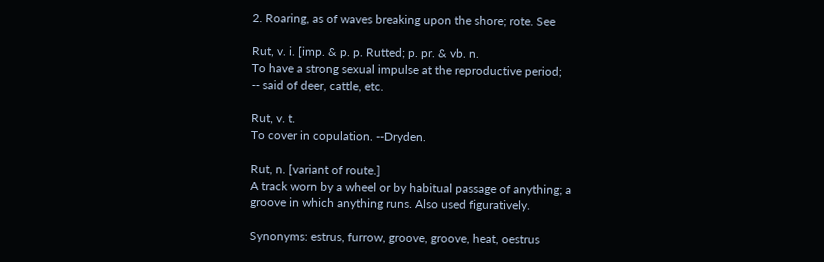2. Roaring, as of waves breaking upon the shore; rote. See

Rut, v. i. [imp. & p. p. Rutted; p. pr. & vb. n.
To have a strong sexual impulse at the reproductive period;
-- said of deer, cattle, etc.

Rut, v. t.
To cover in copulation. --Dryden.

Rut, n. [variant of route.]
A track worn by a wheel or by habitual passage of anything; a
groove in which anything runs. Also used figuratively.

Synonyms: estrus, furrow, groove, groove, heat, oestrus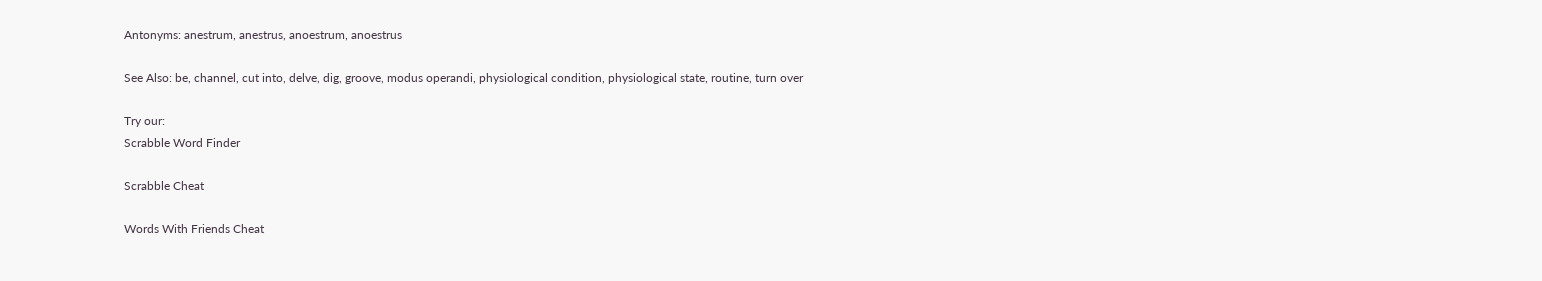Antonyms: anestrum, anestrus, anoestrum, anoestrus

See Also: be, channel, cut into, delve, dig, groove, modus operandi, physiological condition, physiological state, routine, turn over

Try our:
Scrabble Word Finder

Scrabble Cheat

Words With Friends Cheat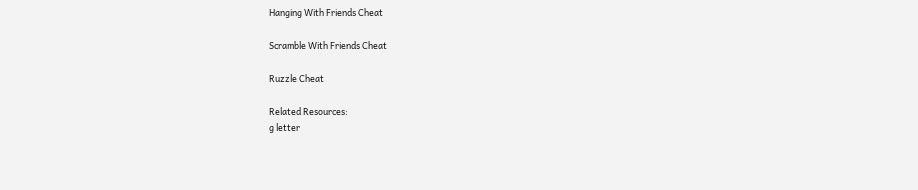Hanging With Friends Cheat

Scramble With Friends Cheat

Ruzzle Cheat

Related Resources:
g letter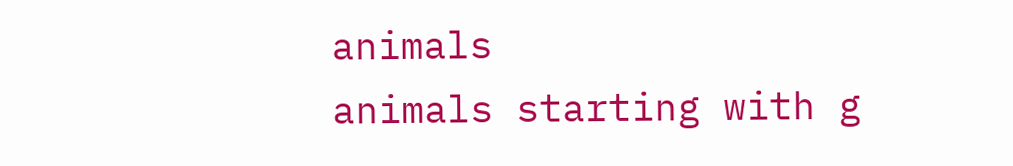animals
animals starting with g